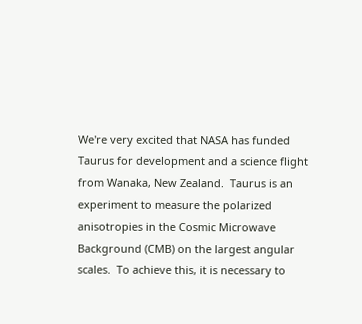We're very excited that NASA has funded Taurus for development and a science flight from Wanaka, New Zealand.  Taurus is an experiment to measure the polarized anisotropies in the Cosmic Microwave Background (CMB) on the largest angular scales.  To achieve this, it is necessary to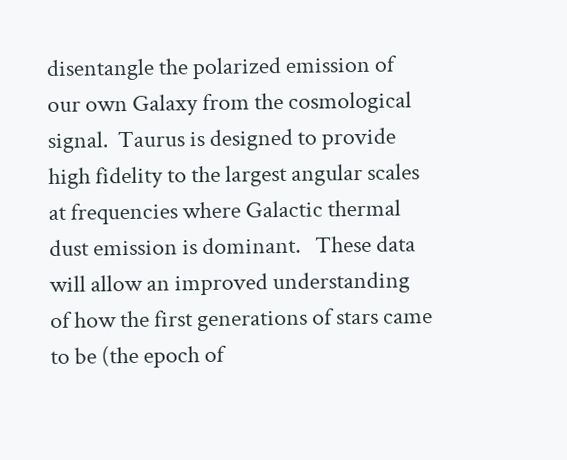disentangle the polarized emission of our own Galaxy from the cosmological signal.  Taurus is designed to provide high fidelity to the largest angular scales at frequencies where Galactic thermal dust emission is dominant.   These data will allow an improved understanding of how the first generations of stars came to be (the epoch of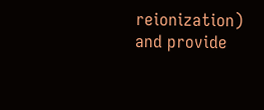reionization) and provide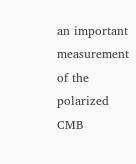an important measurement of the polarized CMB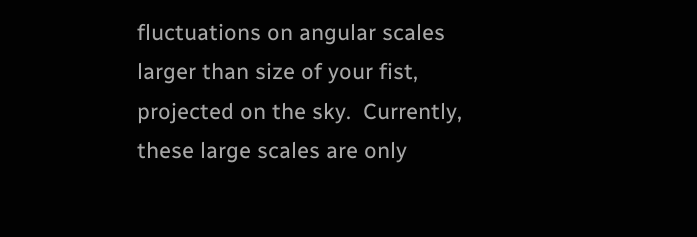fluctuations on angular scales larger than size of your fist, projected on the sky.  Currently, these large scales are only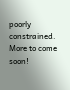poorly constrained.  More to come soon!